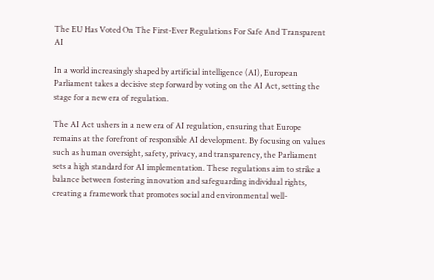The EU Has Voted On The First-Ever Regulations For Safe And Transparent AI

In a world increasingly shaped by artificial intelligence (AI), European Parliament takes a decisive step forward by voting on the AI Act, setting the stage for a new era of regulation.

The AI Act ushers in a new era of AI regulation, ensuring that Europe remains at the forefront of responsible AI development. By focusing on values such as human oversight, safety, privacy, and transparency, the Parliament sets a high standard for AI implementation. These regulations aim to strike a balance between fostering innovation and safeguarding individual rights, creating a framework that promotes social and environmental well-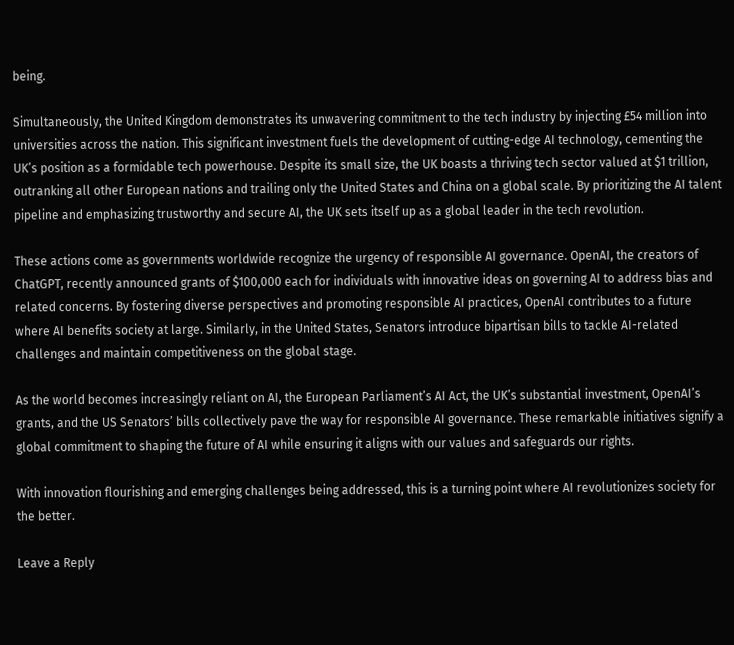being.

Simultaneously, the United Kingdom demonstrates its unwavering commitment to the tech industry by injecting £54 million into universities across the nation. This significant investment fuels the development of cutting-edge AI technology, cementing the UK’s position as a formidable tech powerhouse. Despite its small size, the UK boasts a thriving tech sector valued at $1 trillion, outranking all other European nations and trailing only the United States and China on a global scale. By prioritizing the AI talent pipeline and emphasizing trustworthy and secure AI, the UK sets itself up as a global leader in the tech revolution.

These actions come as governments worldwide recognize the urgency of responsible AI governance. OpenAI, the creators of ChatGPT, recently announced grants of $100,000 each for individuals with innovative ideas on governing AI to address bias and related concerns. By fostering diverse perspectives and promoting responsible AI practices, OpenAI contributes to a future where AI benefits society at large. Similarly, in the United States, Senators introduce bipartisan bills to tackle AI-related challenges and maintain competitiveness on the global stage.

As the world becomes increasingly reliant on AI, the European Parliament’s AI Act, the UK’s substantial investment, OpenAI’s grants, and the US Senators’ bills collectively pave the way for responsible AI governance. These remarkable initiatives signify a global commitment to shaping the future of AI while ensuring it aligns with our values and safeguards our rights.

With innovation flourishing and emerging challenges being addressed, this is a turning point where AI revolutionizes society for the better.

Leave a Reply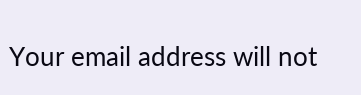Your email address will not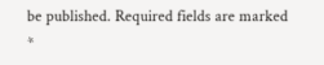be published. Required fields are marked *